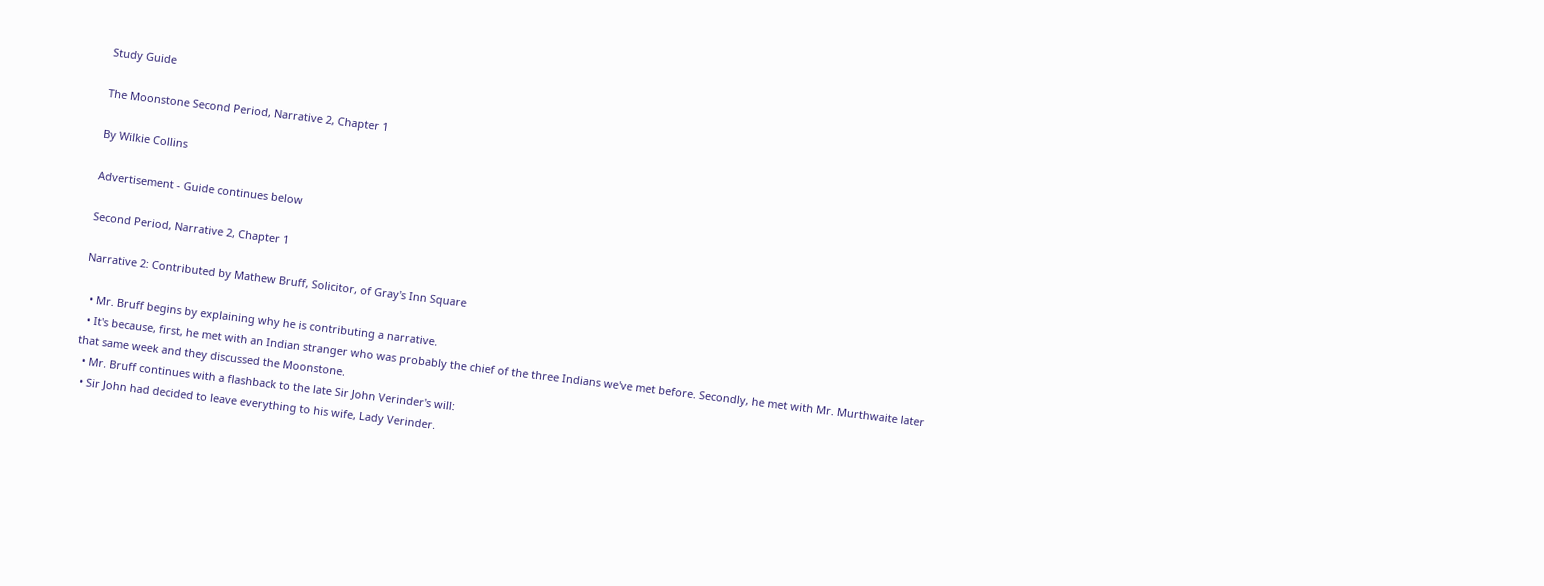Study Guide

The Moonstone Second Period, Narrative 2, Chapter 1

By Wilkie Collins

Advertisement - Guide continues below

Second Period, Narrative 2, Chapter 1

Narrative 2: Contributed by Mathew Bruff, Solicitor, of Gray's Inn Square

  • Mr. Bruff begins by explaining why he is contributing a narrative.
  • It's because, first, he met with an Indian stranger who was probably the chief of the three Indians we've met before. Secondly, he met with Mr. Murthwaite later that same week and they discussed the Moonstone.
  • Mr. Bruff continues with a flashback to the late Sir John Verinder's will:
  • Sir John had decided to leave everything to his wife, Lady Verinder.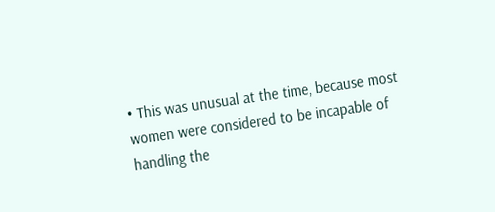• This was unusual at the time, because most women were considered to be incapable of handling the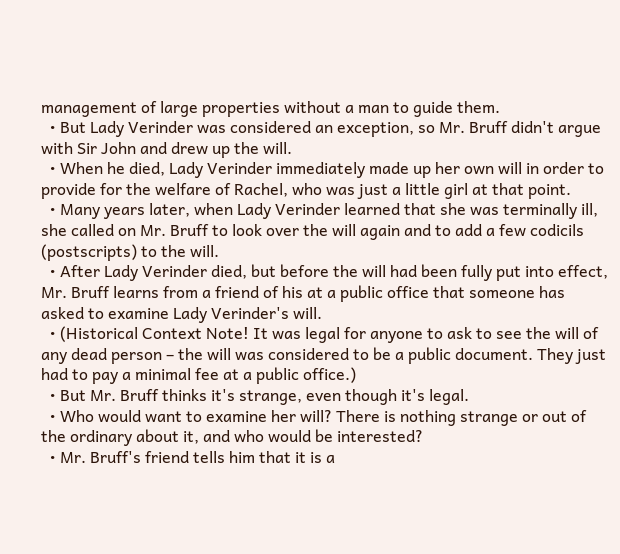management of large properties without a man to guide them.
  • But Lady Verinder was considered an exception, so Mr. Bruff didn't argue with Sir John and drew up the will.
  • When he died, Lady Verinder immediately made up her own will in order to provide for the welfare of Rachel, who was just a little girl at that point.
  • Many years later, when Lady Verinder learned that she was terminally ill, she called on Mr. Bruff to look over the will again and to add a few codicils (postscripts) to the will.
  • After Lady Verinder died, but before the will had been fully put into effect, Mr. Bruff learns from a friend of his at a public office that someone has asked to examine Lady Verinder's will.
  • (Historical Context Note! It was legal for anyone to ask to see the will of any dead person – the will was considered to be a public document. They just had to pay a minimal fee at a public office.)
  • But Mr. Bruff thinks it's strange, even though it's legal.
  • Who would want to examine her will? There is nothing strange or out of the ordinary about it, and who would be interested?
  • Mr. Bruff's friend tells him that it is a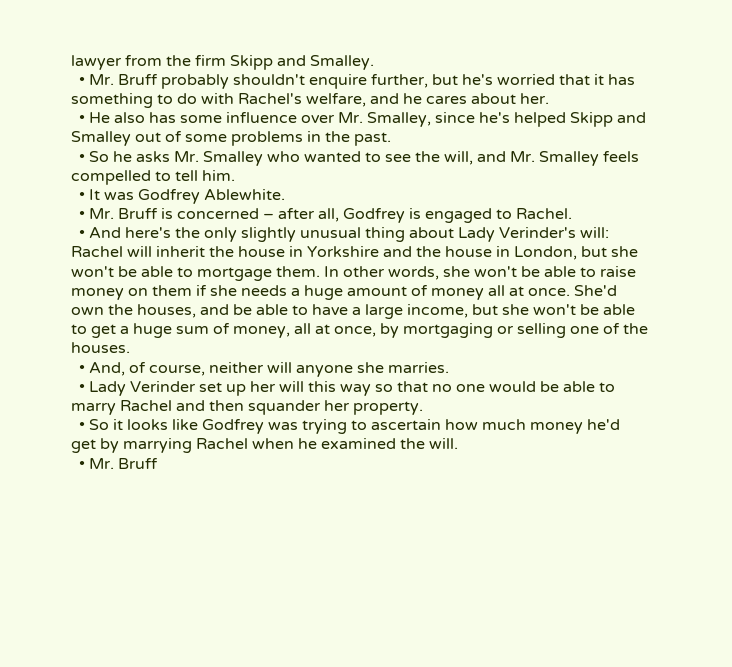lawyer from the firm Skipp and Smalley.
  • Mr. Bruff probably shouldn't enquire further, but he's worried that it has something to do with Rachel's welfare, and he cares about her.
  • He also has some influence over Mr. Smalley, since he's helped Skipp and Smalley out of some problems in the past.
  • So he asks Mr. Smalley who wanted to see the will, and Mr. Smalley feels compelled to tell him.
  • It was Godfrey Ablewhite.
  • Mr. Bruff is concerned – after all, Godfrey is engaged to Rachel.
  • And here's the only slightly unusual thing about Lady Verinder's will: Rachel will inherit the house in Yorkshire and the house in London, but she won't be able to mortgage them. In other words, she won't be able to raise money on them if she needs a huge amount of money all at once. She'd own the houses, and be able to have a large income, but she won't be able to get a huge sum of money, all at once, by mortgaging or selling one of the houses.
  • And, of course, neither will anyone she marries.
  • Lady Verinder set up her will this way so that no one would be able to marry Rachel and then squander her property.
  • So it looks like Godfrey was trying to ascertain how much money he'd get by marrying Rachel when he examined the will.
  • Mr. Bruff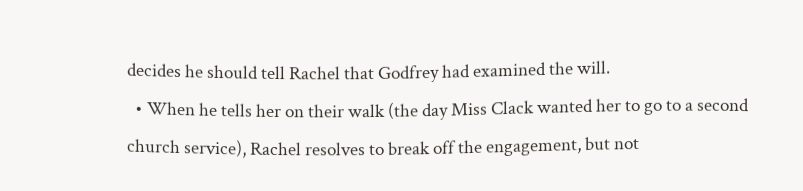decides he should tell Rachel that Godfrey had examined the will.
  • When he tells her on their walk (the day Miss Clack wanted her to go to a second church service), Rachel resolves to break off the engagement, but not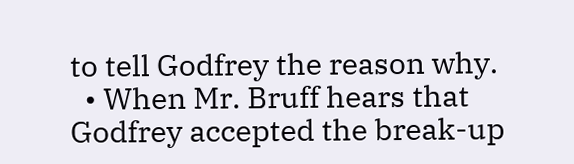to tell Godfrey the reason why.
  • When Mr. Bruff hears that Godfrey accepted the break-up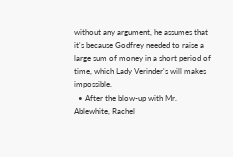without any argument, he assumes that it's because Godfrey needed to raise a large sum of money in a short period of time, which Lady Verinder's will makes impossible.
  • After the blow-up with Mr. Ablewhite, Rachel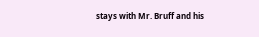stays with Mr. Bruff and his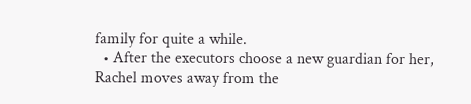family for quite a while.
  • After the executors choose a new guardian for her, Rachel moves away from the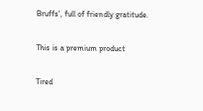Bruffs', full of friendly gratitude.

This is a premium product

Tired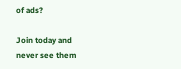of ads?

Join today and never see them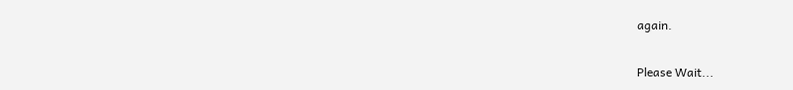again.

Please Wait...